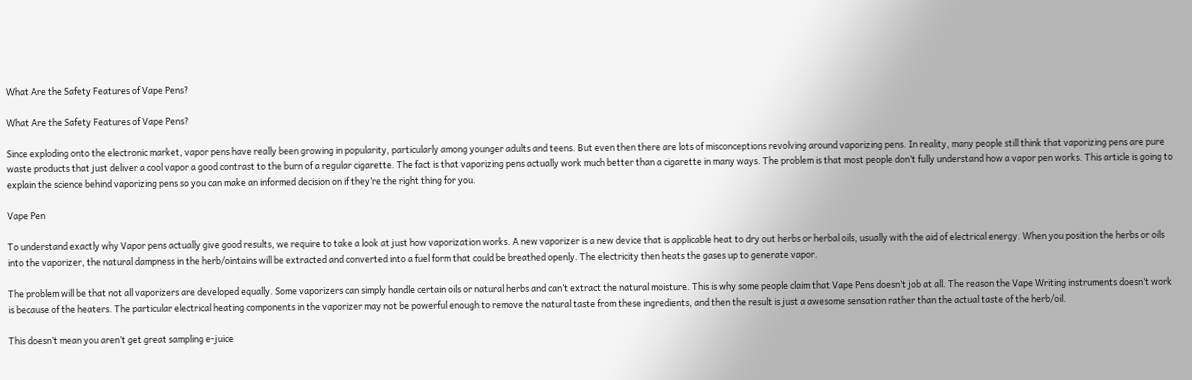What Are the Safety Features of Vape Pens?

What Are the Safety Features of Vape Pens?

Since exploding onto the electronic market, vapor pens have really been growing in popularity, particularly among younger adults and teens. But even then there are lots of misconceptions revolving around vaporizing pens. In reality, many people still think that vaporizing pens are pure waste products that just deliver a cool vapor a good contrast to the burn of a regular cigarette. The fact is that vaporizing pens actually work much better than a cigarette in many ways. The problem is that most people don’t fully understand how a vapor pen works. This article is going to explain the science behind vaporizing pens so you can make an informed decision on if they’re the right thing for you.

Vape Pen

To understand exactly why Vapor pens actually give good results, we require to take a look at just how vaporization works. A new vaporizer is a new device that is applicable heat to dry out herbs or herbal oils, usually with the aid of electrical energy. When you position the herbs or oils into the vaporizer, the natural dampness in the herb/ointains will be extracted and converted into a fuel form that could be breathed openly. The electricity then heats the gases up to generate vapor.

The problem will be that not all vaporizers are developed equally. Some vaporizers can simply handle certain oils or natural herbs and can’t extract the natural moisture. This is why some people claim that Vape Pens doesn’t job at all. The reason the Vape Writing instruments doesn’t work is because of the heaters. The particular electrical heating components in the vaporizer may not be powerful enough to remove the natural taste from these ingredients, and then the result is just a awesome sensation rather than the actual taste of the herb/oil.

This doesn’t mean you aren’t get great sampling e-juice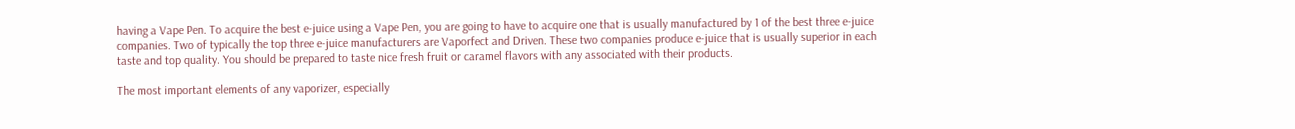having a Vape Pen. To acquire the best e-juice using a Vape Pen, you are going to have to acquire one that is usually manufactured by 1 of the best three e-juice companies. Two of typically the top three e-juice manufacturers are Vaporfect and Driven. These two companies produce e-juice that is usually superior in each taste and top quality. You should be prepared to taste nice fresh fruit or caramel flavors with any associated with their products.

The most important elements of any vaporizer, especially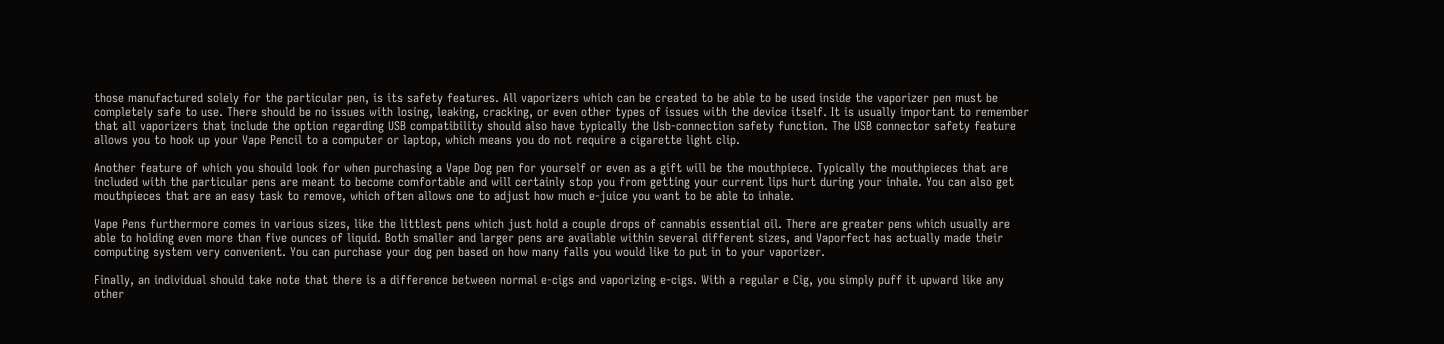those manufactured solely for the particular pen, is its safety features. All vaporizers which can be created to be able to be used inside the vaporizer pen must be completely safe to use. There should be no issues with losing, leaking, cracking, or even other types of issues with the device itself. It is usually important to remember that all vaporizers that include the option regarding USB compatibility should also have typically the Usb-connection safety function. The USB connector safety feature allows you to hook up your Vape Pencil to a computer or laptop, which means you do not require a cigarette light clip.

Another feature of which you should look for when purchasing a Vape Dog pen for yourself or even as a gift will be the mouthpiece. Typically the mouthpieces that are included with the particular pens are meant to become comfortable and will certainly stop you from getting your current lips hurt during your inhale. You can also get mouthpieces that are an easy task to remove, which often allows one to adjust how much e-juice you want to be able to inhale.

Vape Pens furthermore comes in various sizes, like the littlest pens which just hold a couple drops of cannabis essential oil. There are greater pens which usually are able to holding even more than five ounces of liquid. Both smaller and larger pens are available within several different sizes, and Vaporfect has actually made their computing system very convenient. You can purchase your dog pen based on how many falls you would like to put in to your vaporizer.

Finally, an individual should take note that there is a difference between normal e-cigs and vaporizing e-cigs. With a regular e Cig, you simply puff it upward like any other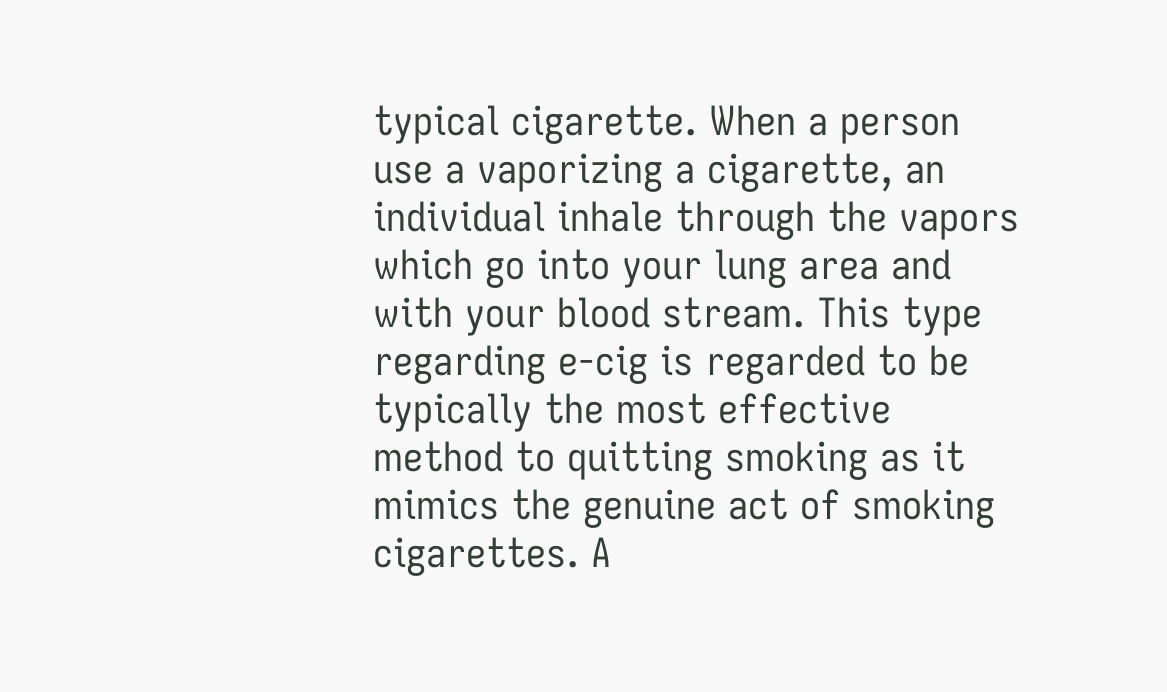typical cigarette. When a person use a vaporizing a cigarette, an individual inhale through the vapors which go into your lung area and with your blood stream. This type regarding e-cig is regarded to be typically the most effective method to quitting smoking as it mimics the genuine act of smoking cigarettes. A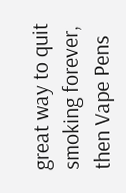great way to quit smoking forever, then Vape Pens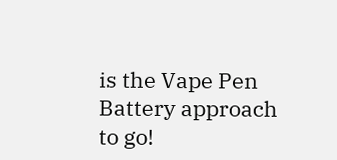is the Vape Pen Battery approach to go!